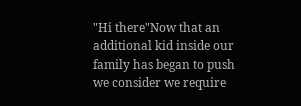"Hi there"Now that an additional kid inside our family has began to push we consider we require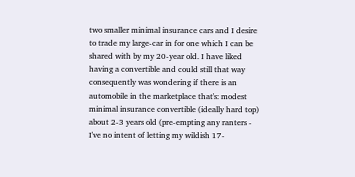two smaller minimal insurance cars and I desire to trade my large-car in for one which I can be shared with by my 20-year old. I have liked having a convertible and could still that way consequently was wondering if there is an automobile in the marketplace that's: modest minimal insurance convertible (ideally hard top) about 2-3 years old (pre-empting any ranters - I've no intent of letting my wildish 17-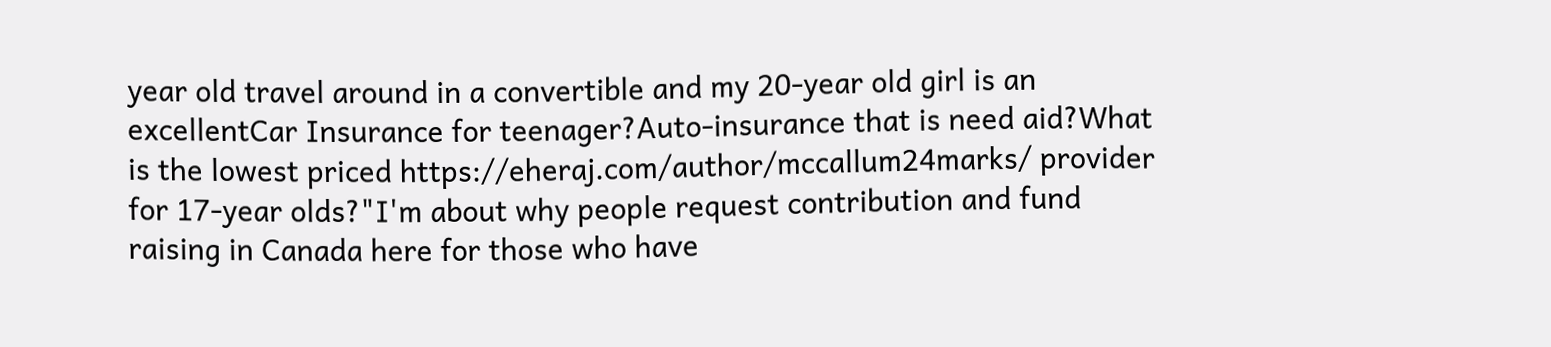year old travel around in a convertible and my 20-year old girl is an excellentCar Insurance for teenager?Auto-insurance that is need aid?What is the lowest priced https://eheraj.com/author/mccallum24marks/ provider for 17-year olds?"I'm about why people request contribution and fund raising in Canada here for those who have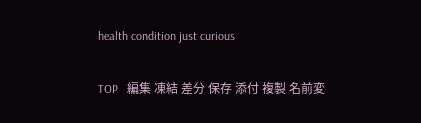health condition just curious

TOP   編集 凍結 差分 保存 添付 複製 名前変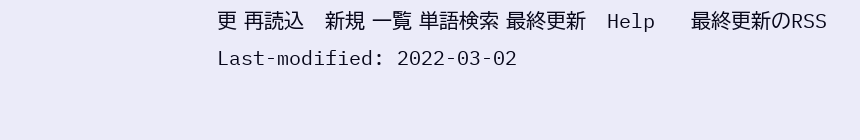更 再読込   新規 一覧 単語検索 最終更新   Help   最終更新のRSS
Last-modified: 2022-03-02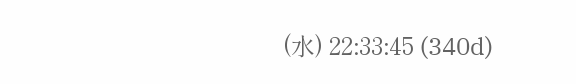(水) 22:33:45 (340d)